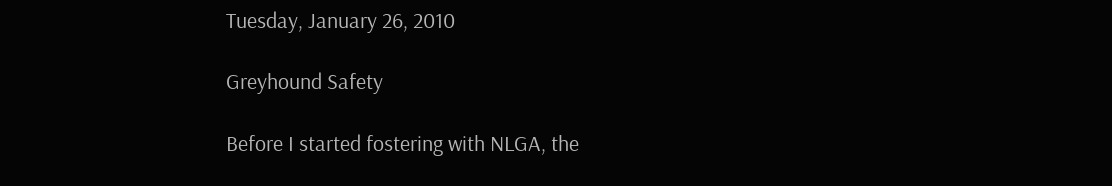Tuesday, January 26, 2010

Greyhound Safety

Before I started fostering with NLGA, the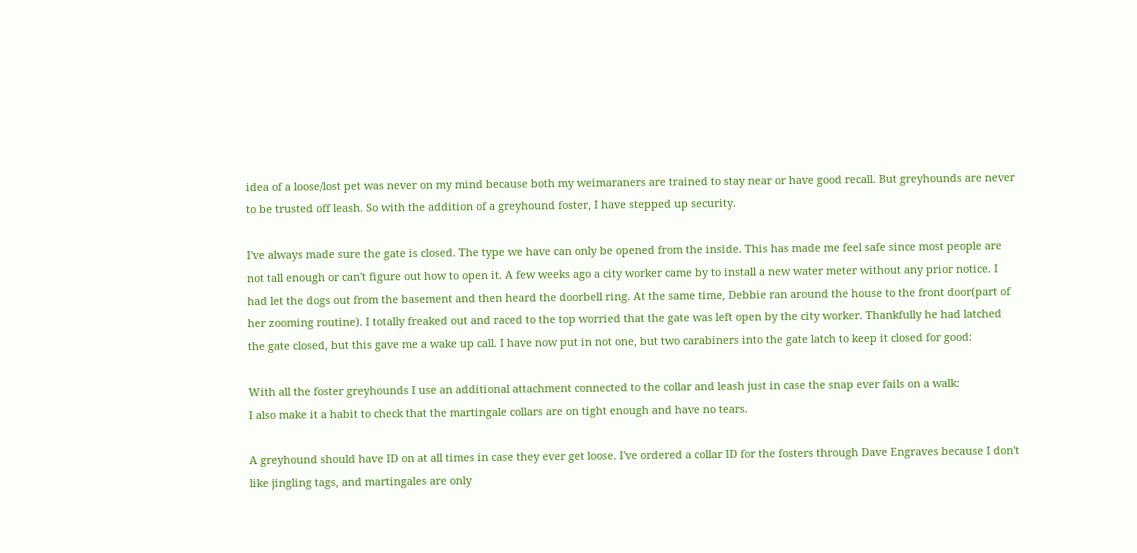idea of a loose/lost pet was never on my mind because both my weimaraners are trained to stay near or have good recall. But greyhounds are never to be trusted off leash. So with the addition of a greyhound foster, I have stepped up security.

I've always made sure the gate is closed. The type we have can only be opened from the inside. This has made me feel safe since most people are not tall enough or can't figure out how to open it. A few weeks ago a city worker came by to install a new water meter without any prior notice. I had let the dogs out from the basement and then heard the doorbell ring. At the same time, Debbie ran around the house to the front door(part of her zooming routine). I totally freaked out and raced to the top worried that the gate was left open by the city worker. Thankfully he had latched the gate closed, but this gave me a wake up call. I have now put in not one, but two carabiners into the gate latch to keep it closed for good:

With all the foster greyhounds I use an additional attachment connected to the collar and leash just in case the snap ever fails on a walk:
I also make it a habit to check that the martingale collars are on tight enough and have no tears.

A greyhound should have ID on at all times in case they ever get loose. I've ordered a collar ID for the fosters through Dave Engraves because I don't like jingling tags, and martingales are only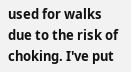used for walks due to the risk of choking. I've put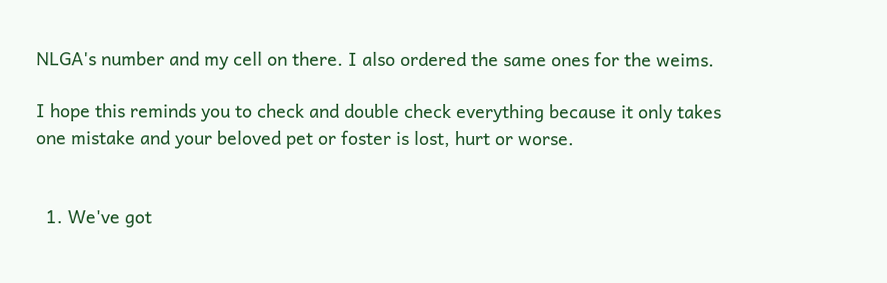NLGA's number and my cell on there. I also ordered the same ones for the weims.

I hope this reminds you to check and double check everything because it only takes one mistake and your beloved pet or foster is lost, hurt or worse.


  1. We've got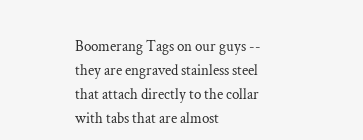Boomerang Tags on our guys -- they are engraved stainless steel that attach directly to the collar with tabs that are almost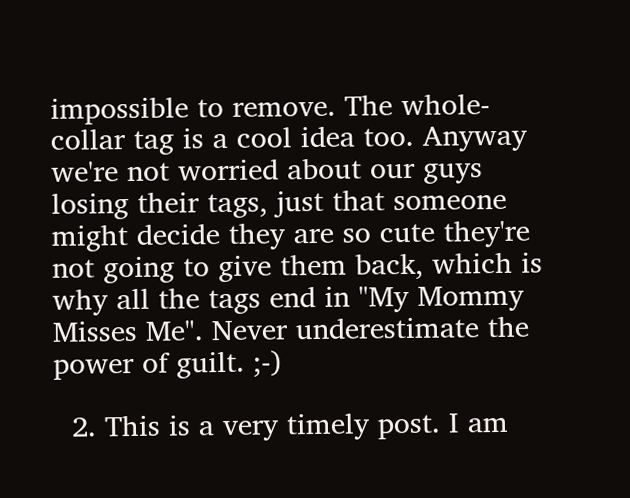impossible to remove. The whole-collar tag is a cool idea too. Anyway we're not worried about our guys losing their tags, just that someone might decide they are so cute they're not going to give them back, which is why all the tags end in "My Mommy Misses Me". Never underestimate the power of guilt. ;-)

  2. This is a very timely post. I am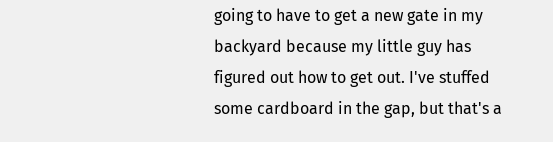going to have to get a new gate in my backyard because my little guy has figured out how to get out. I've stuffed some cardboard in the gap, but that's a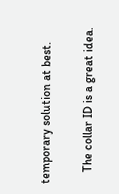temporary solution at best.

    The collar ID is a great idea.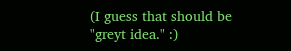(I guess that should be "greyt idea." :)